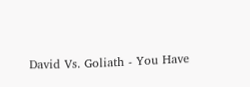David Vs. Goliath - You Have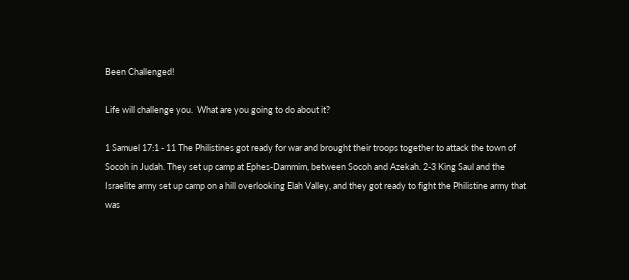Been Challenged!

Life will challenge you.  What are you going to do about it?

1 Samuel 17:1 - 11 The Philistines got ready for war and brought their troops together to attack the town of Socoh in Judah. They set up camp at Ephes-Dammim, between Socoh and Azekah. 2-3 King Saul and the Israelite army set up camp on a hill overlooking Elah Valley, and they got ready to fight the Philistine army that was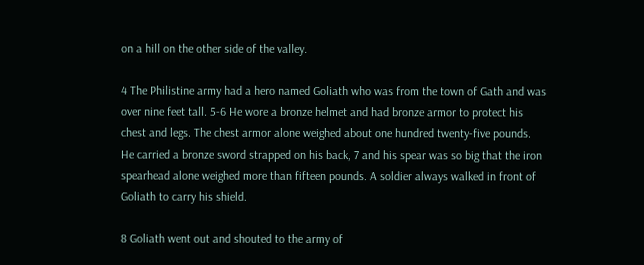on a hill on the other side of the valley.

4 The Philistine army had a hero named Goliath who was from the town of Gath and was over nine feet tall. 5-6 He wore a bronze helmet and had bronze armor to protect his chest and legs. The chest armor alone weighed about one hundred twenty-five pounds. He carried a bronze sword strapped on his back, 7 and his spear was so big that the iron spearhead alone weighed more than fifteen pounds. A soldier always walked in front of Goliath to carry his shield.

8 Goliath went out and shouted to the army of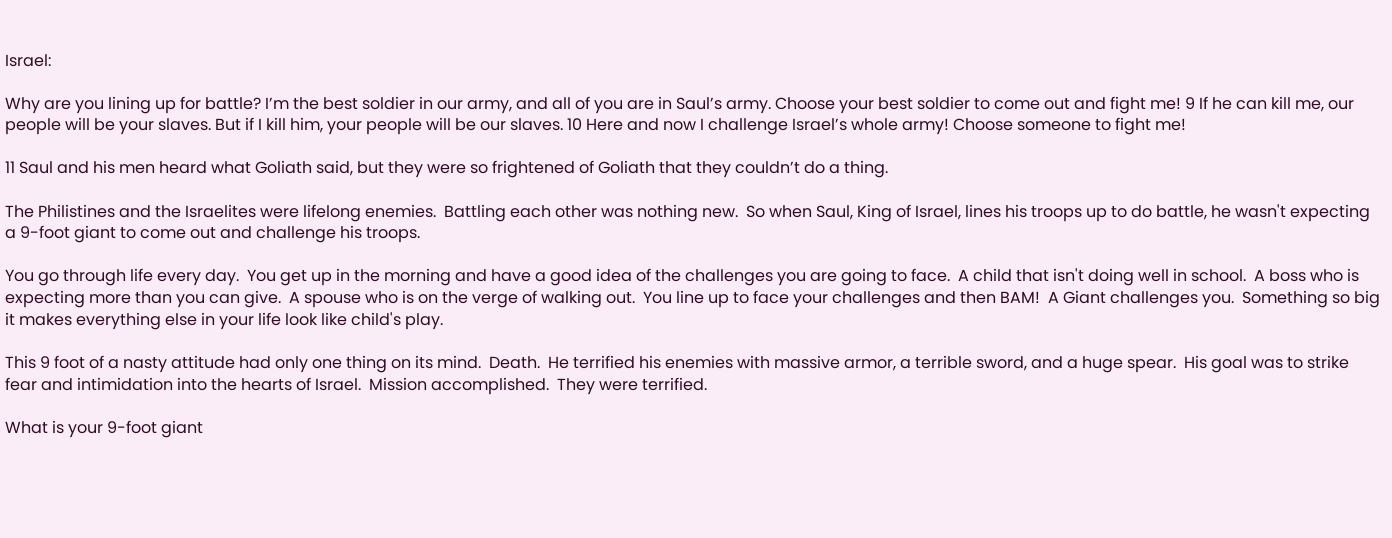Israel:

Why are you lining up for battle? I’m the best soldier in our army, and all of you are in Saul’s army. Choose your best soldier to come out and fight me! 9 If he can kill me, our people will be your slaves. But if I kill him, your people will be our slaves. 10 Here and now I challenge Israel’s whole army! Choose someone to fight me!

11 Saul and his men heard what Goliath said, but they were so frightened of Goliath that they couldn’t do a thing.

The Philistines and the Israelites were lifelong enemies.  Battling each other was nothing new.  So when Saul, King of Israel, lines his troops up to do battle, he wasn't expecting a 9-foot giant to come out and challenge his troops.

You go through life every day.  You get up in the morning and have a good idea of the challenges you are going to face.  A child that isn't doing well in school.  A boss who is expecting more than you can give.  A spouse who is on the verge of walking out.  You line up to face your challenges and then BAM!  A Giant challenges you.  Something so big it makes everything else in your life look like child's play.

This 9 foot of a nasty attitude had only one thing on its mind.  Death.  He terrified his enemies with massive armor, a terrible sword, and a huge spear.  His goal was to strike fear and intimidation into the hearts of Israel.  Mission accomplished.  They were terrified.

What is your 9-foot giant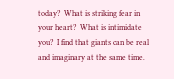today?  What is striking fear in your heart?  What is intimidate you?  I find that giants can be real and imaginary at the same time.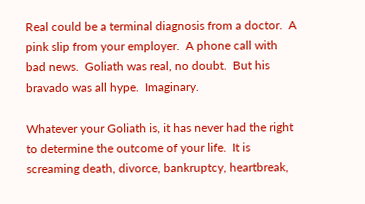Real could be a terminal diagnosis from a doctor.  A pink slip from your employer.  A phone call with bad news.  Goliath was real, no doubt.  But his bravado was all hype.  Imaginary.

Whatever your Goliath is, it has never had the right to determine the outcome of your life.  It is screaming death, divorce, bankruptcy, heartbreak,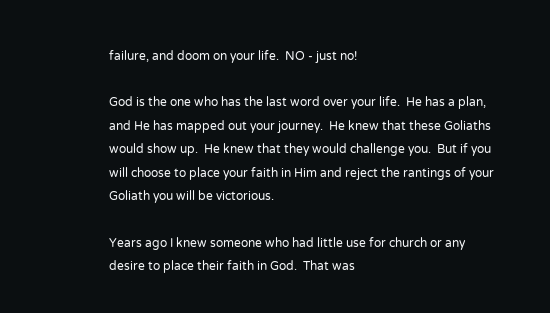failure, and doom on your life.  NO - just no!

God is the one who has the last word over your life.  He has a plan, and He has mapped out your journey.  He knew that these Goliaths would show up.  He knew that they would challenge you.  But if you will choose to place your faith in Him and reject the rantings of your Goliath you will be victorious.

Years ago I knew someone who had little use for church or any desire to place their faith in God.  That was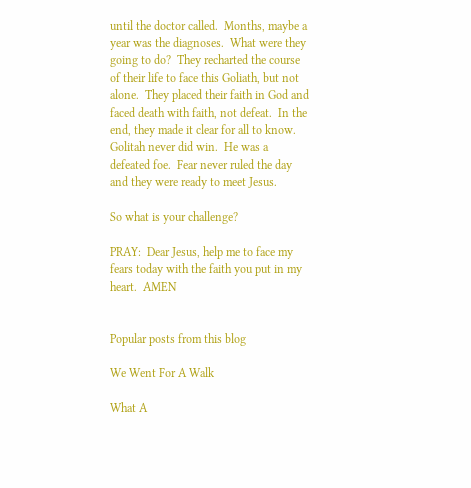until the doctor called.  Months, maybe a year was the diagnoses.  What were they going to do?  They recharted the course of their life to face this Goliath, but not alone.  They placed their faith in God and faced death with faith, not defeat.  In the end, they made it clear for all to know.  Golitah never did win.  He was a defeated foe.  Fear never ruled the day and they were ready to meet Jesus.

So what is your challenge?

PRAY:  Dear Jesus, help me to face my fears today with the faith you put in my heart.  AMEN


Popular posts from this blog

We Went For A Walk

What A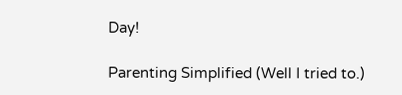Day!

Parenting Simplified (Well I tried to.)